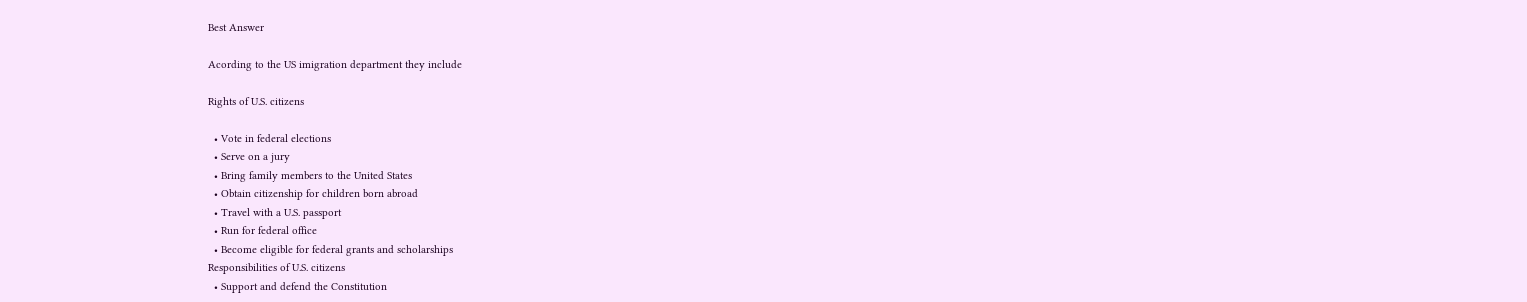Best Answer

Acording to the US imigration department they include

Rights of U.S. citizens

  • Vote in federal elections
  • Serve on a jury
  • Bring family members to the United States
  • Obtain citizenship for children born abroad
  • Travel with a U.S. passport
  • Run for federal office
  • Become eligible for federal grants and scholarships
Responsibilities of U.S. citizens
  • Support and defend the Constitution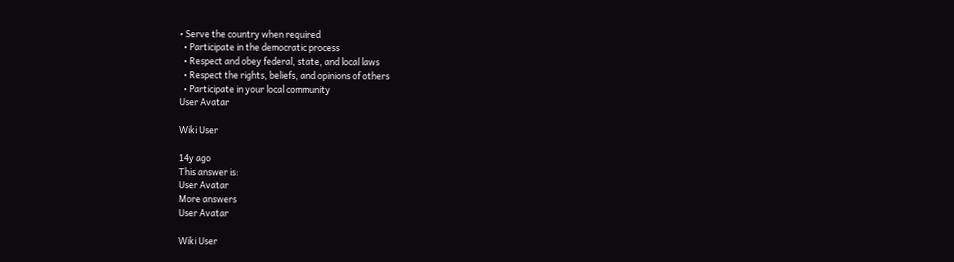• Serve the country when required
  • Participate in the democratic process
  • Respect and obey federal, state, and local laws
  • Respect the rights, beliefs, and opinions of others
  • Participate in your local community
User Avatar

Wiki User

14y ago
This answer is:
User Avatar
More answers
User Avatar

Wiki User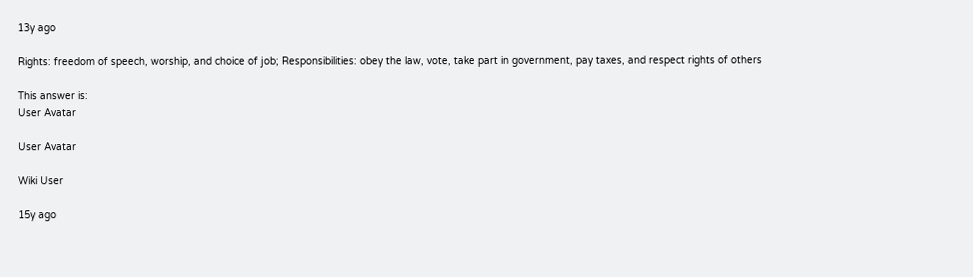13y ago

Rights: freedom of speech, worship, and choice of job; Responsibilities: obey the law, vote, take part in government, pay taxes, and respect rights of others

This answer is:
User Avatar

User Avatar

Wiki User

15y ago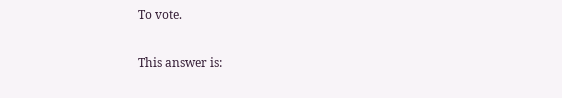To vote.

This answer is: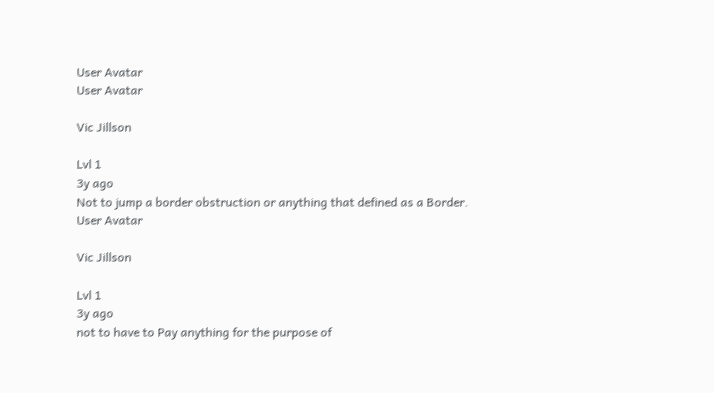User Avatar
User Avatar

Vic Jillson

Lvl 1
3y ago
Not to jump a border obstruction or anything that defined as a Border.
User Avatar

Vic Jillson

Lvl 1
3y ago
not to have to Pay anything for the purpose of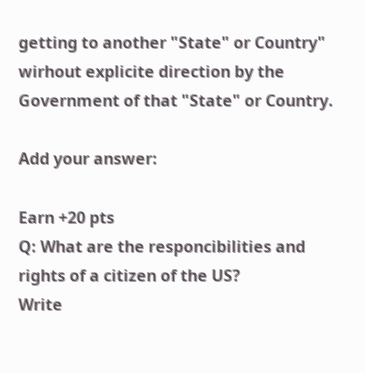getting to another "State" or Country" wirhout explicite direction by the Government of that "State" or Country.

Add your answer:

Earn +20 pts
Q: What are the responcibilities and rights of a citizen of the US?
Write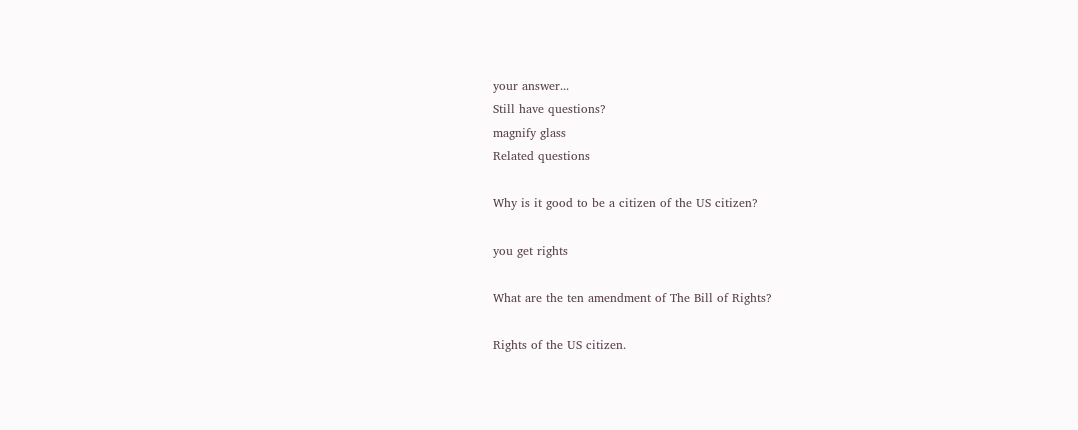your answer...
Still have questions?
magnify glass
Related questions

Why is it good to be a citizen of the US citizen?

you get rights

What are the ten amendment of The Bill of Rights?

Rights of the US citizen.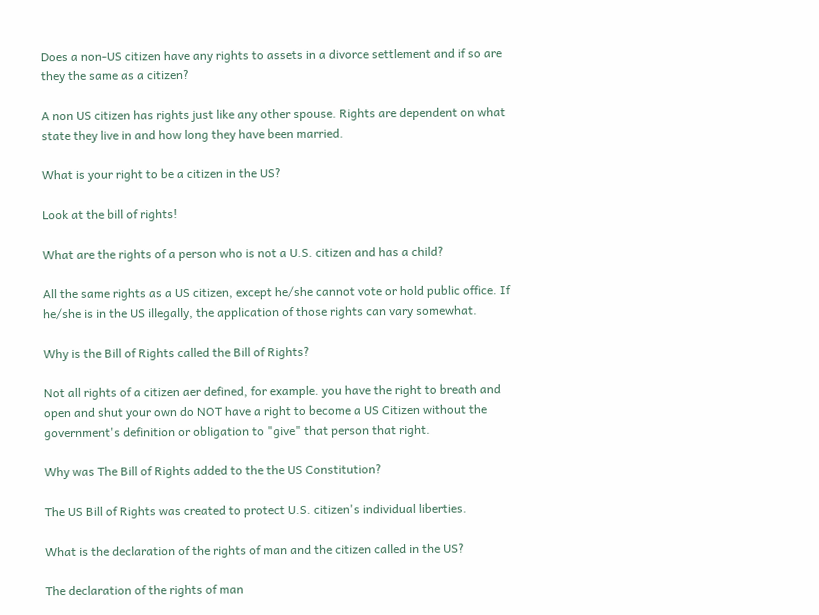Does a non-US citizen have any rights to assets in a divorce settlement and if so are they the same as a citizen?

A non US citizen has rights just like any other spouse. Rights are dependent on what state they live in and how long they have been married.

What is your right to be a citizen in the US?

Look at the bill of rights!

What are the rights of a person who is not a U.S. citizen and has a child?

All the same rights as a US citizen, except he/she cannot vote or hold public office. If he/she is in the US illegally, the application of those rights can vary somewhat.

Why is the Bill of Rights called the Bill of Rights?

Not all rights of a citizen aer defined, for example. you have the right to breath and open and shut your own do NOT have a right to become a US Citizen without the government's definition or obligation to "give" that person that right.

Why was The Bill of Rights added to the the US Constitution?

The US Bill of Rights was created to protect U.S. citizen's individual liberties.

What is the declaration of the rights of man and the citizen called in the US?

The declaration of the rights of man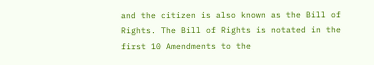and the citizen is also known as the Bill of Rights. The Bill of Rights is notated in the first 10 Amendments to the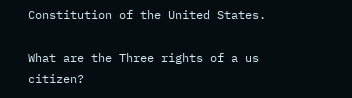Constitution of the United States.

What are the Three rights of a us citizen?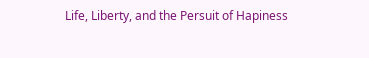Life, Liberty, and the Persuit of Hapiness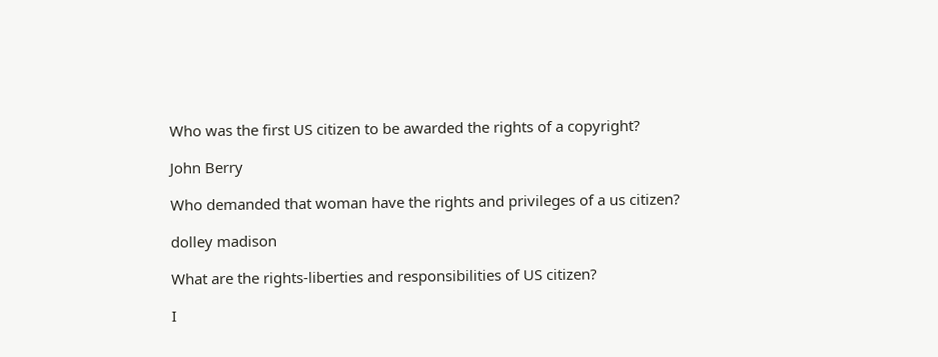Who was the first US citizen to be awarded the rights of a copyright?

John Berry

Who demanded that woman have the rights and privileges of a us citizen?

dolley madison

What are the rights-liberties and responsibilities of US citizen?

I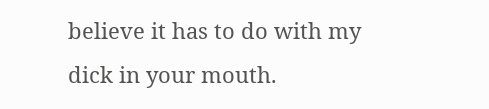believe it has to do with my dick in your mouth.